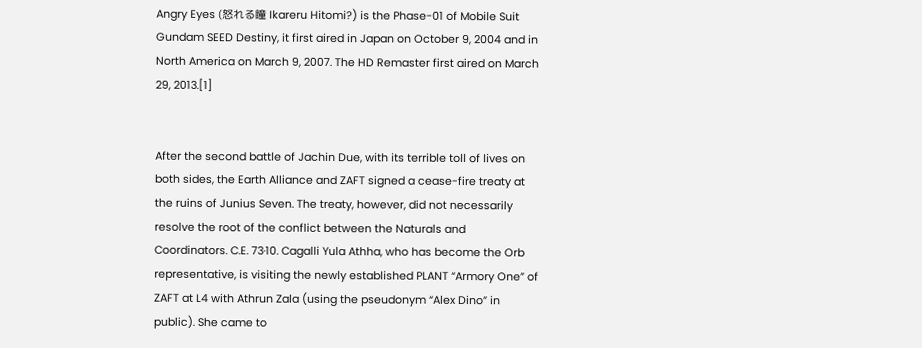Angry Eyes (怒れる瞳 Ikareru Hitomi?) is the Phase-01 of Mobile Suit Gundam SEED Destiny, it first aired in Japan on October 9, 2004 and in North America on March 9, 2007. The HD Remaster first aired on March 29, 2013.[1]


After the second battle of Jachin Due, with its terrible toll of lives on both sides, the Earth Alliance and ZAFT signed a cease-fire treaty at the ruins of Junius Seven. The treaty, however, did not necessarily resolve the root of the conflict between the Naturals and Coordinators. C.E. 73·10. Cagalli Yula Athha, who has become the Orb representative, is visiting the newly established PLANT “Armory One” of ZAFT at L4 with Athrun Zala (using the pseudonym “Alex Dino” in public). She came to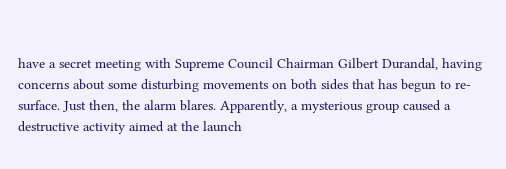have a secret meeting with Supreme Council Chairman Gilbert Durandal, having concerns about some disturbing movements on both sides that has begun to re-surface. Just then, the alarm blares. Apparently, a mysterious group caused a destructive activity aimed at the launch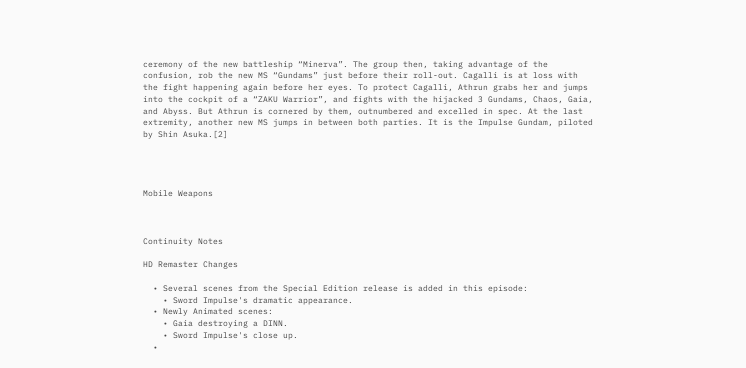ceremony of the new battleship “Minerva”. The group then, taking advantage of the confusion, rob the new MS “Gundams” just before their roll-out. Cagalli is at loss with the fight happening again before her eyes. To protect Cagalli, Athrun grabs her and jumps into the cockpit of a “ZAKU Warrior”, and fights with the hijacked 3 Gundams, Chaos, Gaia, and Abyss. But Athrun is cornered by them, outnumbered and excelled in spec. At the last extremity, another new MS jumps in between both parties. It is the Impulse Gundam, piloted by Shin Asuka.[2]




Mobile Weapons



Continuity Notes

HD Remaster Changes

  • Several scenes from the Special Edition release is added in this episode:
    • Sword Impulse's dramatic appearance.
  • Newly Animated scenes:
    • Gaia destroying a DINN.
    • Sword Impulse's close up.
  •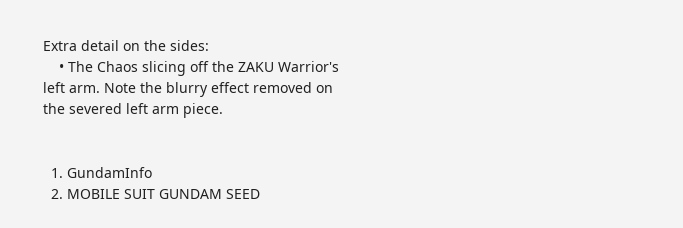Extra detail on the sides:
    • The Chaos slicing off the ZAKU Warrior's left arm. Note the blurry effect removed on the severed left arm piece.


  1. GundamInfo
  2. MOBILE SUIT GUNDAM SEED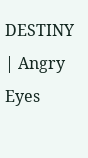DESTINY | Angry Eyes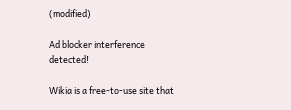(modified)

Ad blocker interference detected!

Wikia is a free-to-use site that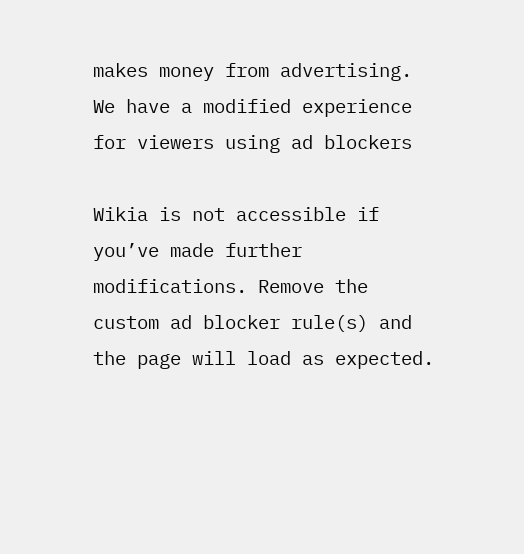makes money from advertising. We have a modified experience for viewers using ad blockers

Wikia is not accessible if you’ve made further modifications. Remove the custom ad blocker rule(s) and the page will load as expected.